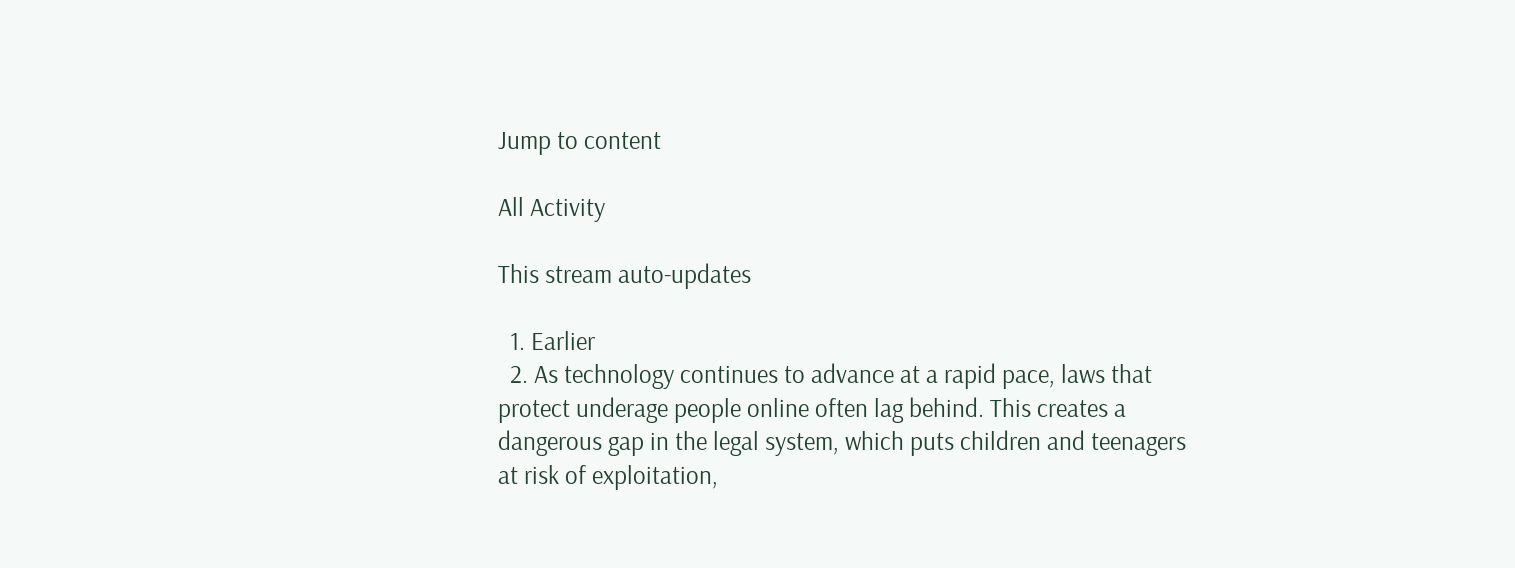Jump to content

All Activity

This stream auto-updates

  1. Earlier
  2. As technology continues to advance at a rapid pace, laws that protect underage people online often lag behind. This creates a dangerous gap in the legal system, which puts children and teenagers at risk of exploitation,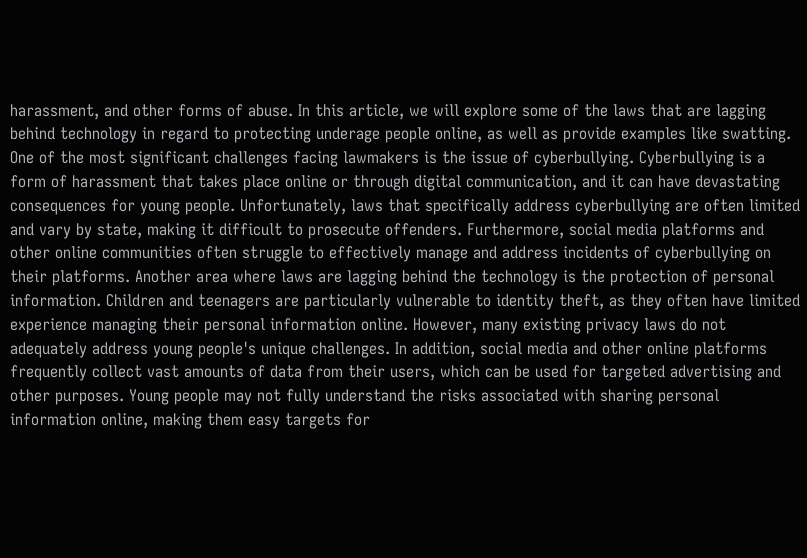harassment, and other forms of abuse. In this article, we will explore some of the laws that are lagging behind technology in regard to protecting underage people online, as well as provide examples like swatting. One of the most significant challenges facing lawmakers is the issue of cyberbullying. Cyberbullying is a form of harassment that takes place online or through digital communication, and it can have devastating consequences for young people. Unfortunately, laws that specifically address cyberbullying are often limited and vary by state, making it difficult to prosecute offenders. Furthermore, social media platforms and other online communities often struggle to effectively manage and address incidents of cyberbullying on their platforms. Another area where laws are lagging behind the technology is the protection of personal information. Children and teenagers are particularly vulnerable to identity theft, as they often have limited experience managing their personal information online. However, many existing privacy laws do not adequately address young people's unique challenges. In addition, social media and other online platforms frequently collect vast amounts of data from their users, which can be used for targeted advertising and other purposes. Young people may not fully understand the risks associated with sharing personal information online, making them easy targets for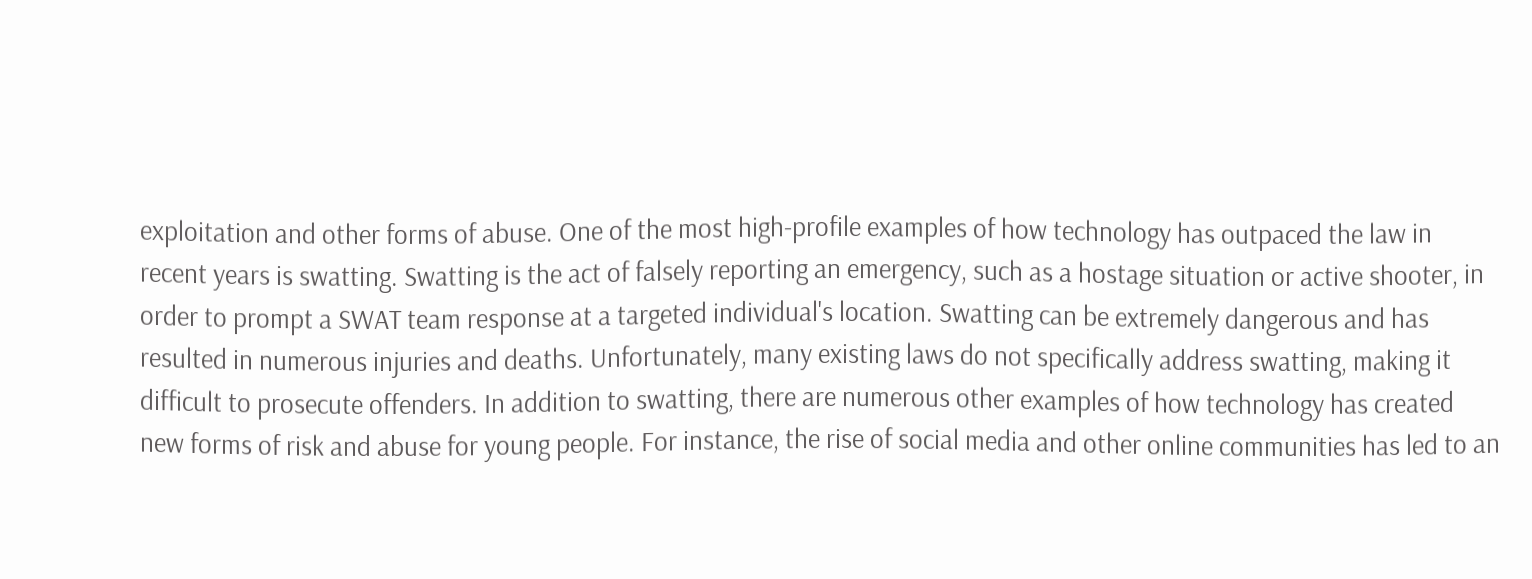exploitation and other forms of abuse. One of the most high-profile examples of how technology has outpaced the law in recent years is swatting. Swatting is the act of falsely reporting an emergency, such as a hostage situation or active shooter, in order to prompt a SWAT team response at a targeted individual's location. Swatting can be extremely dangerous and has resulted in numerous injuries and deaths. Unfortunately, many existing laws do not specifically address swatting, making it difficult to prosecute offenders. In addition to swatting, there are numerous other examples of how technology has created new forms of risk and abuse for young people. For instance, the rise of social media and other online communities has led to an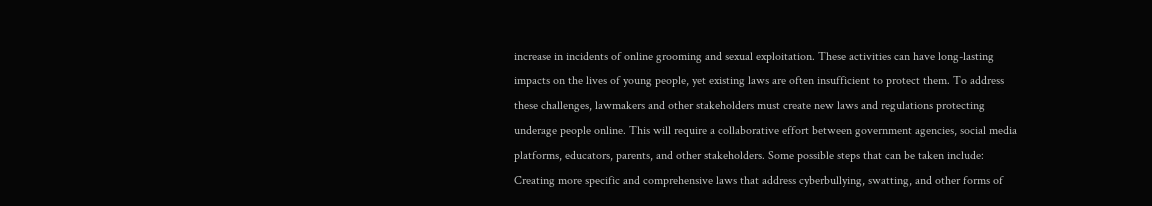increase in incidents of online grooming and sexual exploitation. These activities can have long-lasting impacts on the lives of young people, yet existing laws are often insufficient to protect them. To address these challenges, lawmakers and other stakeholders must create new laws and regulations protecting underage people online. This will require a collaborative effort between government agencies, social media platforms, educators, parents, and other stakeholders. Some possible steps that can be taken include: Creating more specific and comprehensive laws that address cyberbullying, swatting, and other forms of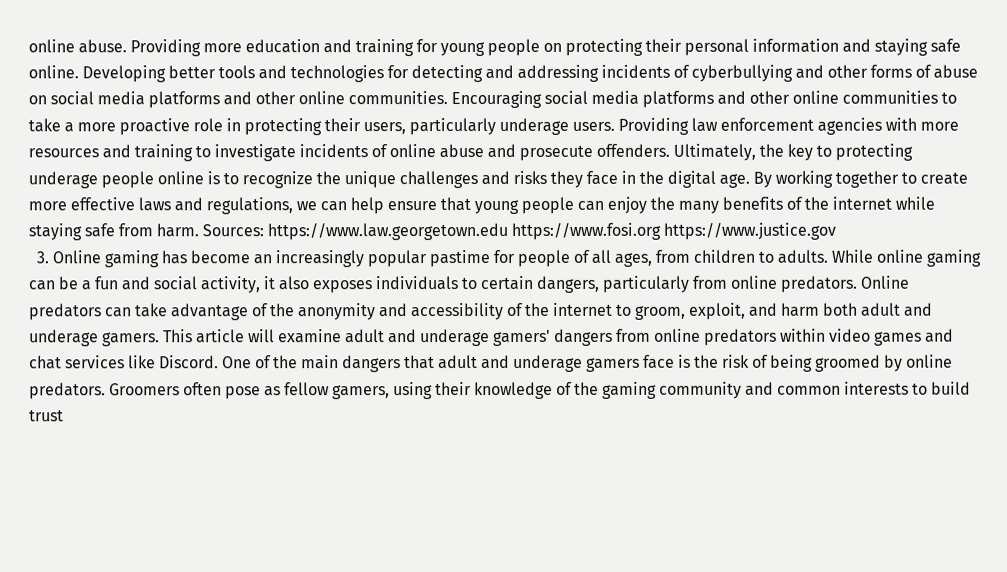online abuse. Providing more education and training for young people on protecting their personal information and staying safe online. Developing better tools and technologies for detecting and addressing incidents of cyberbullying and other forms of abuse on social media platforms and other online communities. Encouraging social media platforms and other online communities to take a more proactive role in protecting their users, particularly underage users. Providing law enforcement agencies with more resources and training to investigate incidents of online abuse and prosecute offenders. Ultimately, the key to protecting underage people online is to recognize the unique challenges and risks they face in the digital age. By working together to create more effective laws and regulations, we can help ensure that young people can enjoy the many benefits of the internet while staying safe from harm. Sources: https://www.law.georgetown.edu https://www.fosi.org https://www.justice.gov
  3. Online gaming has become an increasingly popular pastime for people of all ages, from children to adults. While online gaming can be a fun and social activity, it also exposes individuals to certain dangers, particularly from online predators. Online predators can take advantage of the anonymity and accessibility of the internet to groom, exploit, and harm both adult and underage gamers. This article will examine adult and underage gamers' dangers from online predators within video games and chat services like Discord. One of the main dangers that adult and underage gamers face is the risk of being groomed by online predators. Groomers often pose as fellow gamers, using their knowledge of the gaming community and common interests to build trust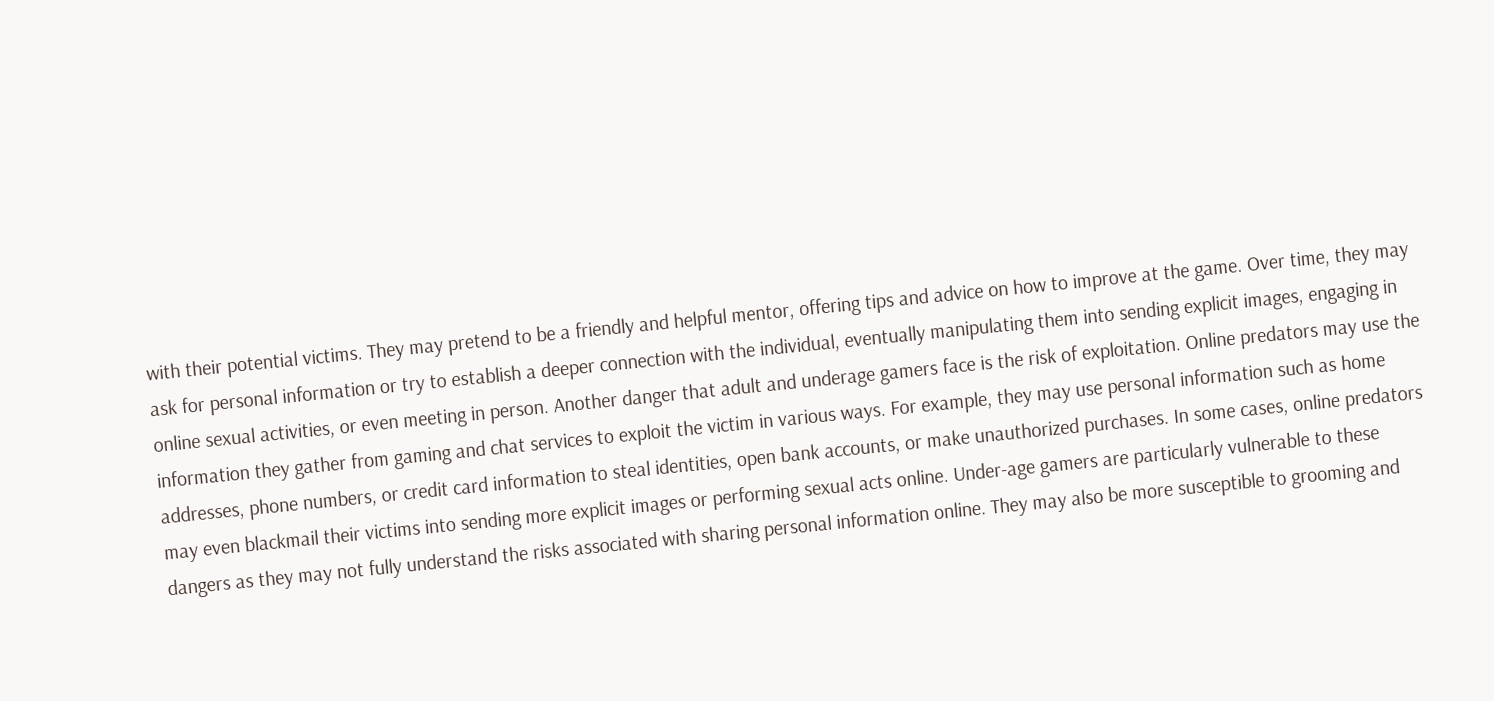with their potential victims. They may pretend to be a friendly and helpful mentor, offering tips and advice on how to improve at the game. Over time, they may ask for personal information or try to establish a deeper connection with the individual, eventually manipulating them into sending explicit images, engaging in online sexual activities, or even meeting in person. Another danger that adult and underage gamers face is the risk of exploitation. Online predators may use the information they gather from gaming and chat services to exploit the victim in various ways. For example, they may use personal information such as home addresses, phone numbers, or credit card information to steal identities, open bank accounts, or make unauthorized purchases. In some cases, online predators may even blackmail their victims into sending more explicit images or performing sexual acts online. Under-age gamers are particularly vulnerable to these dangers as they may not fully understand the risks associated with sharing personal information online. They may also be more susceptible to grooming and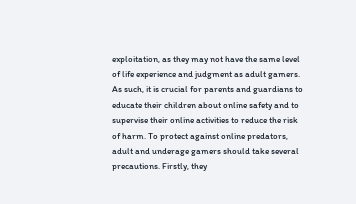exploitation, as they may not have the same level of life experience and judgment as adult gamers. As such, it is crucial for parents and guardians to educate their children about online safety and to supervise their online activities to reduce the risk of harm. To protect against online predators, adult and underage gamers should take several precautions. Firstly, they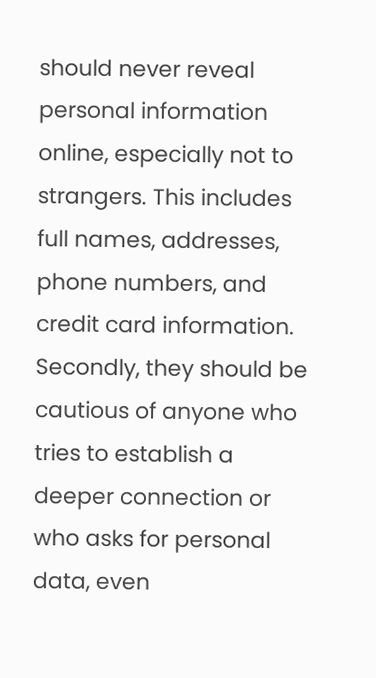should never reveal personal information online, especially not to strangers. This includes full names, addresses, phone numbers, and credit card information. Secondly, they should be cautious of anyone who tries to establish a deeper connection or who asks for personal data, even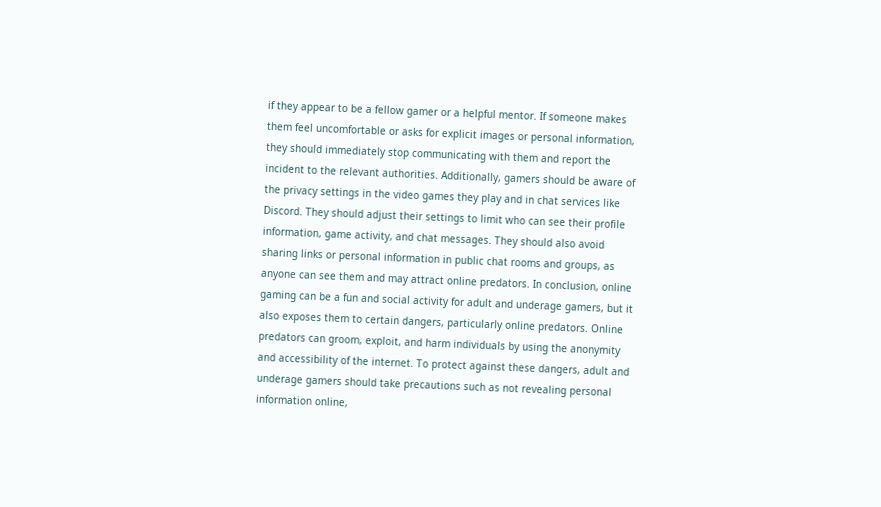if they appear to be a fellow gamer or a helpful mentor. If someone makes them feel uncomfortable or asks for explicit images or personal information, they should immediately stop communicating with them and report the incident to the relevant authorities. Additionally, gamers should be aware of the privacy settings in the video games they play and in chat services like Discord. They should adjust their settings to limit who can see their profile information, game activity, and chat messages. They should also avoid sharing links or personal information in public chat rooms and groups, as anyone can see them and may attract online predators. In conclusion, online gaming can be a fun and social activity for adult and underage gamers, but it also exposes them to certain dangers, particularly online predators. Online predators can groom, exploit, and harm individuals by using the anonymity and accessibility of the internet. To protect against these dangers, adult and underage gamers should take precautions such as not revealing personal information online,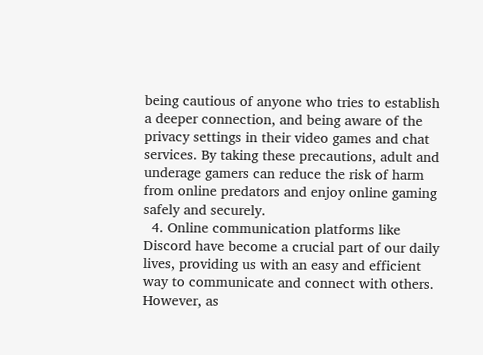being cautious of anyone who tries to establish a deeper connection, and being aware of the privacy settings in their video games and chat services. By taking these precautions, adult and underage gamers can reduce the risk of harm from online predators and enjoy online gaming safely and securely.
  4. Online communication platforms like Discord have become a crucial part of our daily lives, providing us with an easy and efficient way to communicate and connect with others. However, as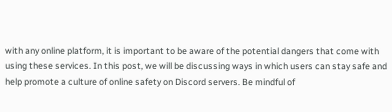with any online platform, it is important to be aware of the potential dangers that come with using these services. In this post, we will be discussing ways in which users can stay safe and help promote a culture of online safety on Discord servers. Be mindful of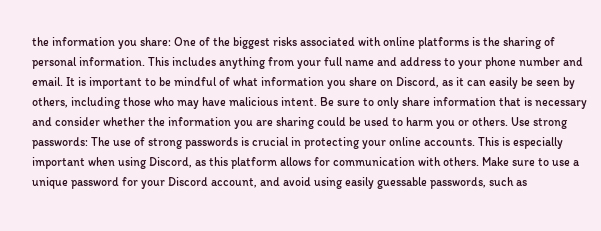the information you share: One of the biggest risks associated with online platforms is the sharing of personal information. This includes anything from your full name and address to your phone number and email. It is important to be mindful of what information you share on Discord, as it can easily be seen by others, including those who may have malicious intent. Be sure to only share information that is necessary and consider whether the information you are sharing could be used to harm you or others. Use strong passwords: The use of strong passwords is crucial in protecting your online accounts. This is especially important when using Discord, as this platform allows for communication with others. Make sure to use a unique password for your Discord account, and avoid using easily guessable passwords, such as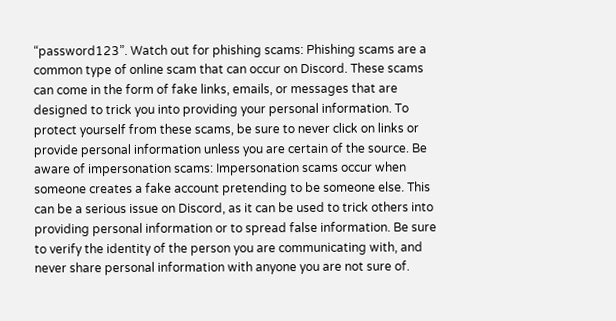“password123”. Watch out for phishing scams: Phishing scams are a common type of online scam that can occur on Discord. These scams can come in the form of fake links, emails, or messages that are designed to trick you into providing your personal information. To protect yourself from these scams, be sure to never click on links or provide personal information unless you are certain of the source. Be aware of impersonation scams: Impersonation scams occur when someone creates a fake account pretending to be someone else. This can be a serious issue on Discord, as it can be used to trick others into providing personal information or to spread false information. Be sure to verify the identity of the person you are communicating with, and never share personal information with anyone you are not sure of.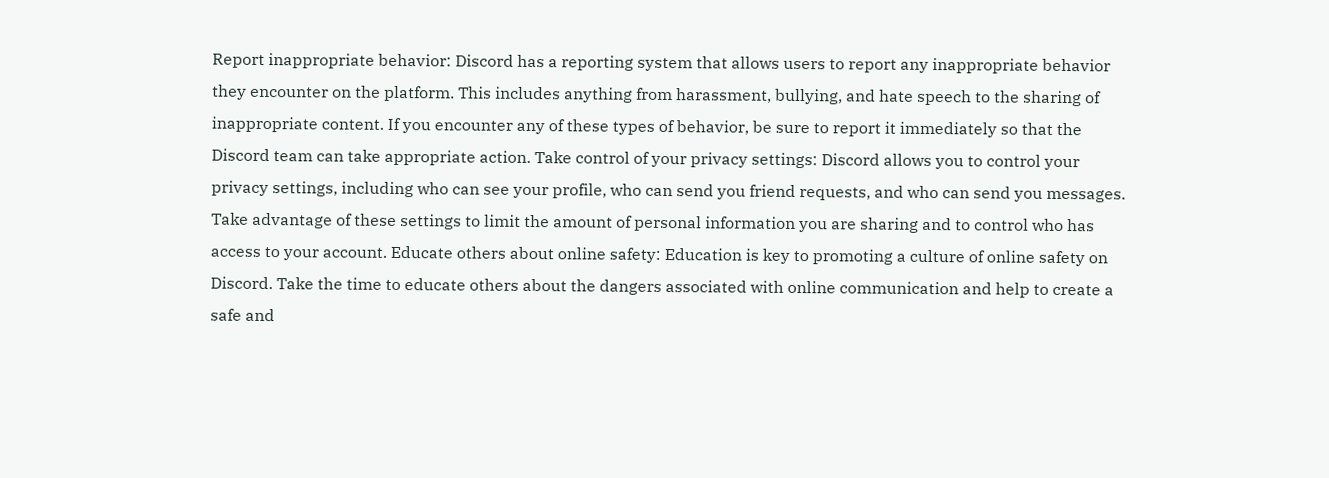Report inappropriate behavior: Discord has a reporting system that allows users to report any inappropriate behavior they encounter on the platform. This includes anything from harassment, bullying, and hate speech to the sharing of inappropriate content. If you encounter any of these types of behavior, be sure to report it immediately so that the Discord team can take appropriate action. Take control of your privacy settings: Discord allows you to control your privacy settings, including who can see your profile, who can send you friend requests, and who can send you messages. Take advantage of these settings to limit the amount of personal information you are sharing and to control who has access to your account. Educate others about online safety: Education is key to promoting a culture of online safety on Discord. Take the time to educate others about the dangers associated with online communication and help to create a safe and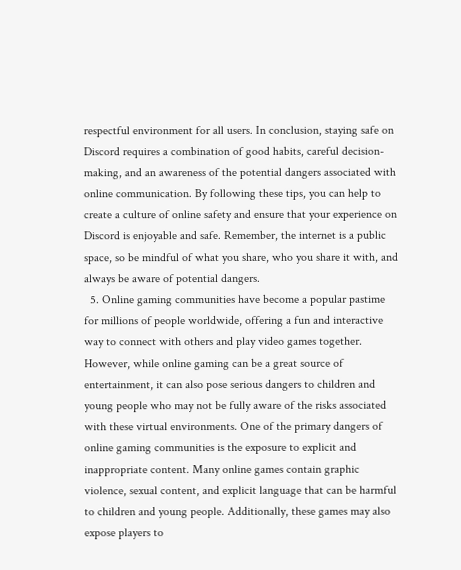respectful environment for all users. In conclusion, staying safe on Discord requires a combination of good habits, careful decision-making, and an awareness of the potential dangers associated with online communication. By following these tips, you can help to create a culture of online safety and ensure that your experience on Discord is enjoyable and safe. Remember, the internet is a public space, so be mindful of what you share, who you share it with, and always be aware of potential dangers.
  5. Online gaming communities have become a popular pastime for millions of people worldwide, offering a fun and interactive way to connect with others and play video games together. However, while online gaming can be a great source of entertainment, it can also pose serious dangers to children and young people who may not be fully aware of the risks associated with these virtual environments. One of the primary dangers of online gaming communities is the exposure to explicit and inappropriate content. Many online games contain graphic violence, sexual content, and explicit language that can be harmful to children and young people. Additionally, these games may also expose players to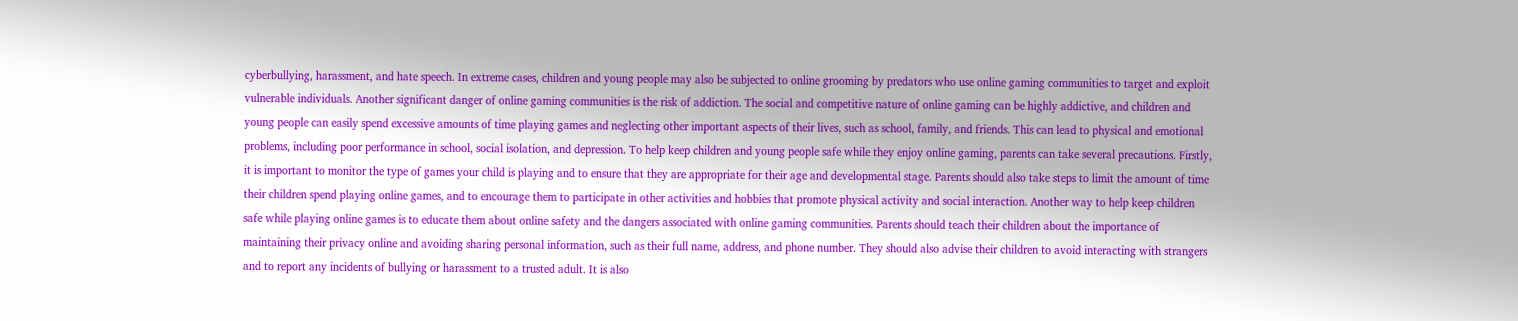cyberbullying, harassment, and hate speech. In extreme cases, children and young people may also be subjected to online grooming by predators who use online gaming communities to target and exploit vulnerable individuals. Another significant danger of online gaming communities is the risk of addiction. The social and competitive nature of online gaming can be highly addictive, and children and young people can easily spend excessive amounts of time playing games and neglecting other important aspects of their lives, such as school, family, and friends. This can lead to physical and emotional problems, including poor performance in school, social isolation, and depression. To help keep children and young people safe while they enjoy online gaming, parents can take several precautions. Firstly, it is important to monitor the type of games your child is playing and to ensure that they are appropriate for their age and developmental stage. Parents should also take steps to limit the amount of time their children spend playing online games, and to encourage them to participate in other activities and hobbies that promote physical activity and social interaction. Another way to help keep children safe while playing online games is to educate them about online safety and the dangers associated with online gaming communities. Parents should teach their children about the importance of maintaining their privacy online and avoiding sharing personal information, such as their full name, address, and phone number. They should also advise their children to avoid interacting with strangers and to report any incidents of bullying or harassment to a trusted adult. It is also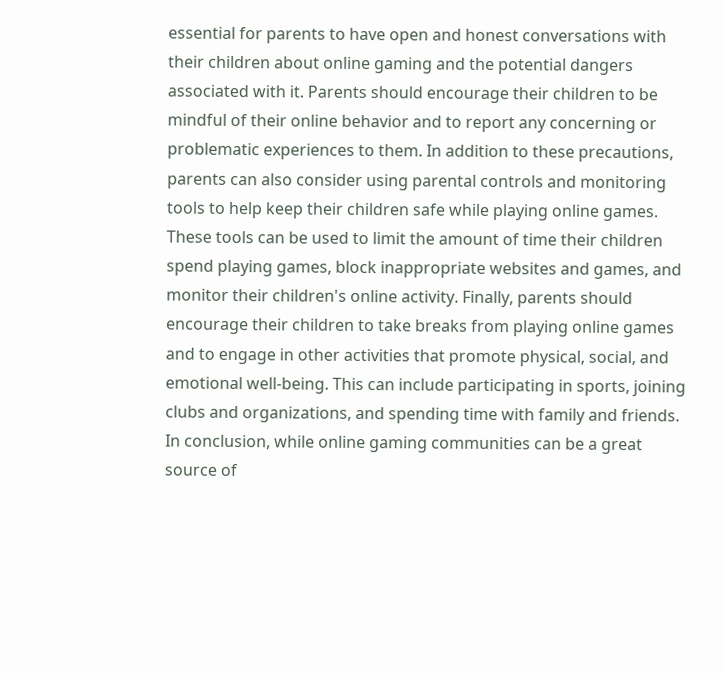essential for parents to have open and honest conversations with their children about online gaming and the potential dangers associated with it. Parents should encourage their children to be mindful of their online behavior and to report any concerning or problematic experiences to them. In addition to these precautions, parents can also consider using parental controls and monitoring tools to help keep their children safe while playing online games. These tools can be used to limit the amount of time their children spend playing games, block inappropriate websites and games, and monitor their children's online activity. Finally, parents should encourage their children to take breaks from playing online games and to engage in other activities that promote physical, social, and emotional well-being. This can include participating in sports, joining clubs and organizations, and spending time with family and friends. In conclusion, while online gaming communities can be a great source of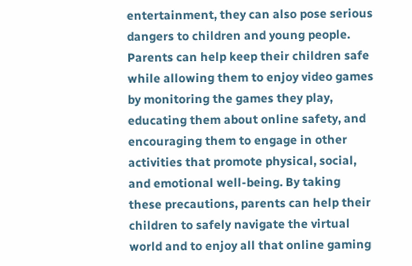entertainment, they can also pose serious dangers to children and young people. Parents can help keep their children safe while allowing them to enjoy video games by monitoring the games they play, educating them about online safety, and encouraging them to engage in other activities that promote physical, social, and emotional well-being. By taking these precautions, parents can help their children to safely navigate the virtual world and to enjoy all that online gaming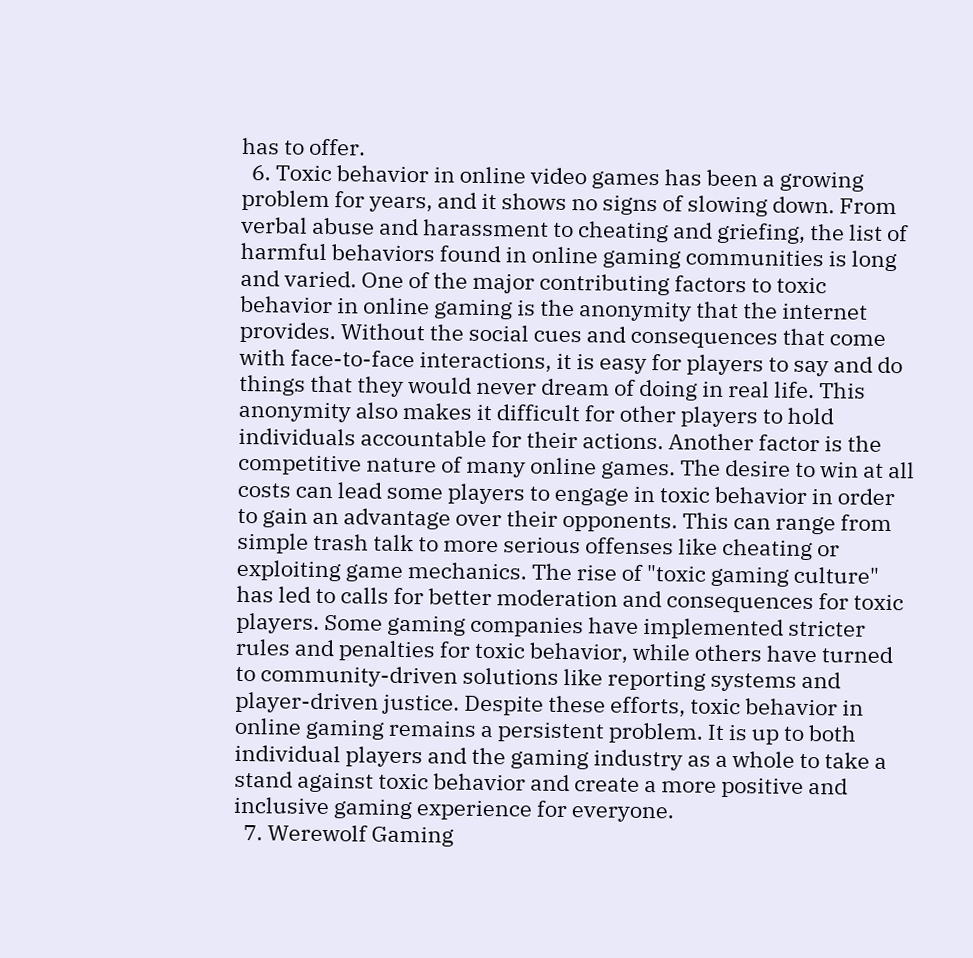has to offer.
  6. Toxic behavior in online video games has been a growing problem for years, and it shows no signs of slowing down. From verbal abuse and harassment to cheating and griefing, the list of harmful behaviors found in online gaming communities is long and varied. One of the major contributing factors to toxic behavior in online gaming is the anonymity that the internet provides. Without the social cues and consequences that come with face-to-face interactions, it is easy for players to say and do things that they would never dream of doing in real life. This anonymity also makes it difficult for other players to hold individuals accountable for their actions. Another factor is the competitive nature of many online games. The desire to win at all costs can lead some players to engage in toxic behavior in order to gain an advantage over their opponents. This can range from simple trash talk to more serious offenses like cheating or exploiting game mechanics. The rise of "toxic gaming culture" has led to calls for better moderation and consequences for toxic players. Some gaming companies have implemented stricter rules and penalties for toxic behavior, while others have turned to community-driven solutions like reporting systems and player-driven justice. Despite these efforts, toxic behavior in online gaming remains a persistent problem. It is up to both individual players and the gaming industry as a whole to take a stand against toxic behavior and create a more positive and inclusive gaming experience for everyone.
  7. Werewolf Gaming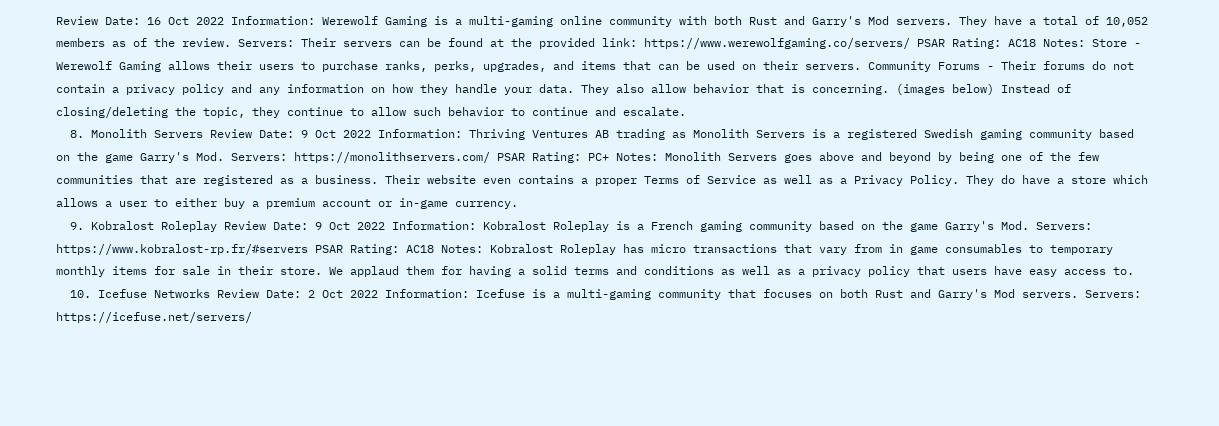Review Date: 16 Oct 2022 Information: Werewolf Gaming is a multi-gaming online community with both Rust and Garry's Mod servers. They have a total of 10,052 members as of the review. Servers: Their servers can be found at the provided link: https://www.werewolfgaming.co/servers/ PSAR Rating: AC18 Notes: Store - Werewolf Gaming allows their users to purchase ranks, perks, upgrades, and items that can be used on their servers. Community Forums - Their forums do not contain a privacy policy and any information on how they handle your data. They also allow behavior that is concerning. (images below) Instead of closing/deleting the topic, they continue to allow such behavior to continue and escalate.
  8. Monolith Servers Review Date: 9 Oct 2022 Information: Thriving Ventures AB trading as Monolith Servers is a registered Swedish gaming community based on the game Garry's Mod. Servers: https://monolithservers.com/ PSAR Rating: PC+ Notes: Monolith Servers goes above and beyond by being one of the few communities that are registered as a business. Their website even contains a proper Terms of Service as well as a Privacy Policy. They do have a store which allows a user to either buy a premium account or in-game currency.
  9. Kobralost Roleplay Review Date: 9 Oct 2022 Information: Kobralost Roleplay is a French gaming community based on the game Garry's Mod. Servers: https://www.kobralost-rp.fr/#servers PSAR Rating: AC18 Notes: Kobralost Roleplay has micro transactions that vary from in game consumables to temporary monthly items for sale in their store. We applaud them for having a solid terms and conditions as well as a privacy policy that users have easy access to.
  10. Icefuse Networks Review Date: 2 Oct 2022 Information: Icefuse is a multi-gaming community that focuses on both Rust and Garry's Mod servers. Servers: https://icefuse.net/servers/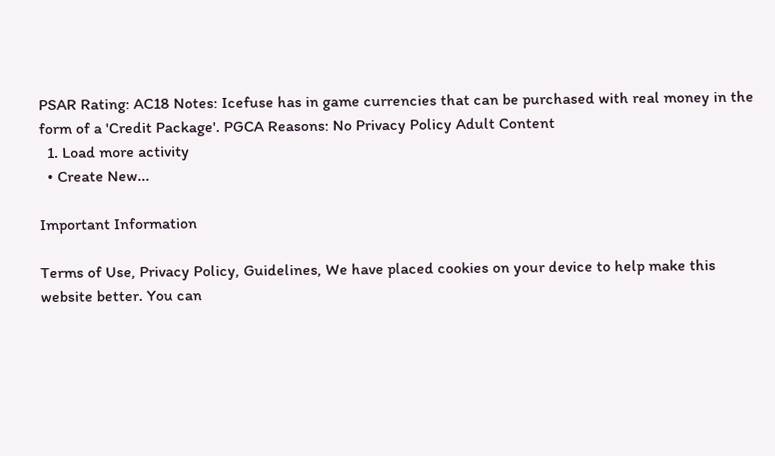PSAR Rating: AC18 Notes: Icefuse has in game currencies that can be purchased with real money in the form of a 'Credit Package'. PGCA Reasons: No Privacy Policy Adult Content
  1. Load more activity
  • Create New...

Important Information

Terms of Use, Privacy Policy, Guidelines, We have placed cookies on your device to help make this website better. You can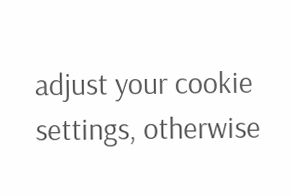adjust your cookie settings, otherwise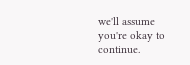we'll assume you're okay to continue.